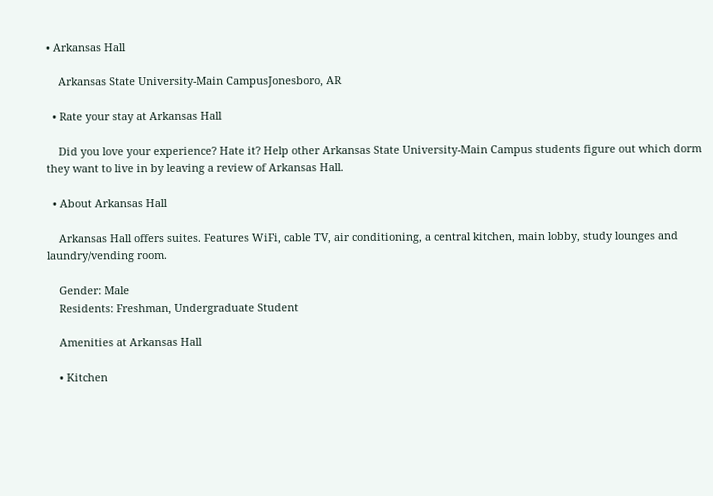• Arkansas Hall

    Arkansas State University-Main CampusJonesboro, AR

  • Rate your stay at Arkansas Hall

    Did you love your experience? Hate it? Help other Arkansas State University-Main Campus students figure out which dorm they want to live in by leaving a review of Arkansas Hall.

  • About Arkansas Hall

    Arkansas Hall offers suites. Features WiFi, cable TV, air conditioning, a central kitchen, main lobby, study lounges and laundry/vending room.

    Gender: Male
    Residents: Freshman, Undergraduate Student

    Amenities at Arkansas Hall

    • Kitchen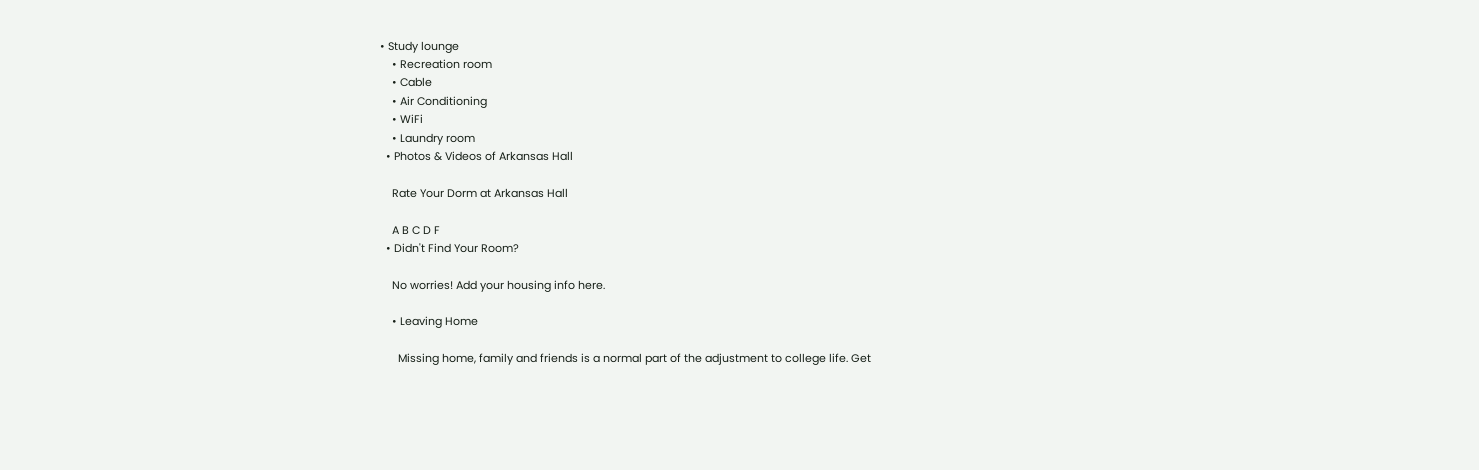• Study lounge
    • Recreation room
    • Cable
    • Air Conditioning
    • WiFi
    • Laundry room
  • Photos & Videos of Arkansas Hall

    Rate Your Dorm at Arkansas Hall

    A B C D F
  • Didn't Find Your Room?

    No worries! Add your housing info here.

    • Leaving Home

      Missing home, family and friends is a normal part of the adjustment to college life. Get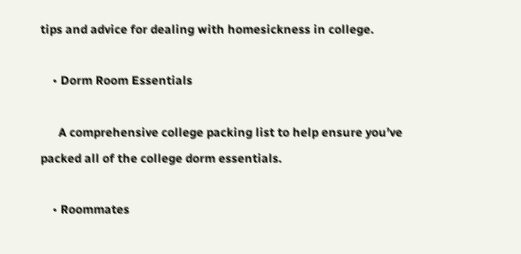tips and advice for dealing with homesickness in college.

    • Dorm Room Essentials

      A comprehensive college packing list to help ensure you’ve packed all of the college dorm essentials.

    • Roommates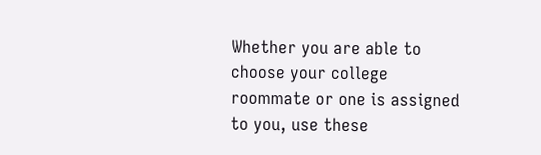Whether you are able to choose your college roommate or one is assigned to you, use these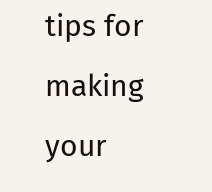tips for making your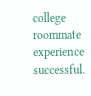college roommate experience successful.